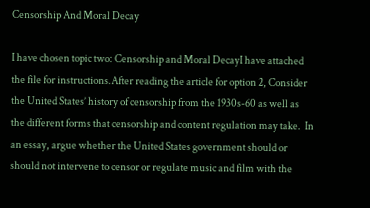Censorship And Moral Decay

I have chosen topic two: Censorship and Moral DecayI have attached the file for instructions.After reading the article for option 2, Consider the United States’ history of censorship from the 1930s-60 as well as the different forms that censorship and content regulation may take.  In an essay, argue whether the United States government should or should not intervene to censor or regulate music and film with the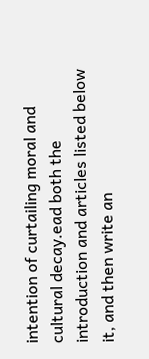intention of curtailing moral and cultural decay.ead both the introduction and articles listed below it, and then write an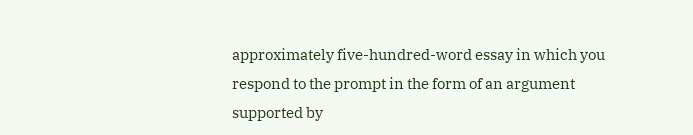approximately five-hundred-word essay in which you respond to the prompt in the form of an argument supported by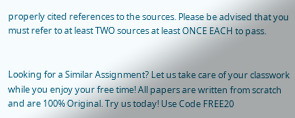properly cited references to the sources. Please be advised that you must refer to at least TWO sources at least ONCE EACH to pass.


Looking for a Similar Assignment? Let us take care of your classwork while you enjoy your free time! All papers are written from scratch and are 100% Original. Try us today! Use Code FREE20